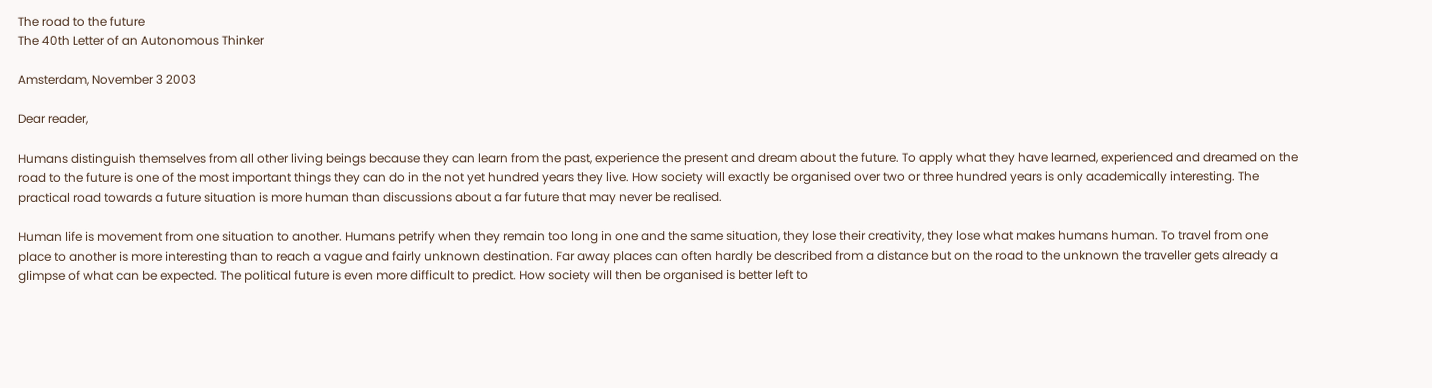The road to the future
The 40th Letter of an Autonomous Thinker

Amsterdam, November 3 2003

Dear reader,

Humans distinguish themselves from all other living beings because they can learn from the past, experience the present and dream about the future. To apply what they have learned, experienced and dreamed on the road to the future is one of the most important things they can do in the not yet hundred years they live. How society will exactly be organised over two or three hundred years is only academically interesting. The practical road towards a future situation is more human than discussions about a far future that may never be realised.

Human life is movement from one situation to another. Humans petrify when they remain too long in one and the same situation, they lose their creativity, they lose what makes humans human. To travel from one place to another is more interesting than to reach a vague and fairly unknown destination. Far away places can often hardly be described from a distance but on the road to the unknown the traveller gets already a glimpse of what can be expected. The political future is even more difficult to predict. How society will then be organised is better left to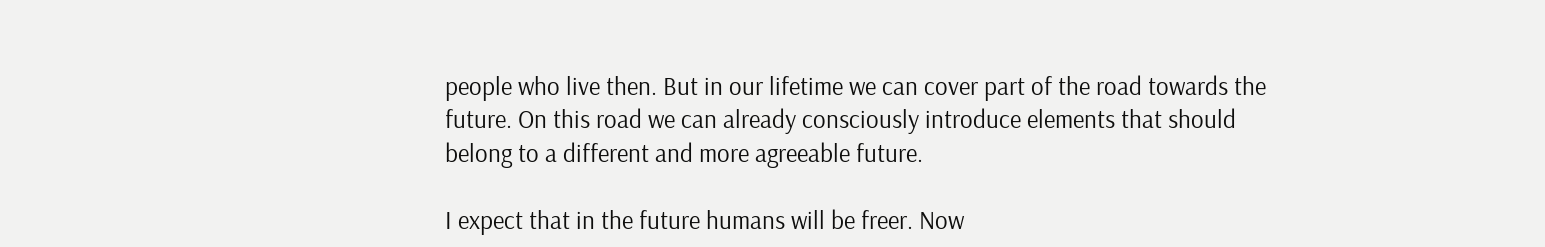people who live then. But in our lifetime we can cover part of the road towards the future. On this road we can already consciously introduce elements that should belong to a different and more agreeable future.

I expect that in the future humans will be freer. Now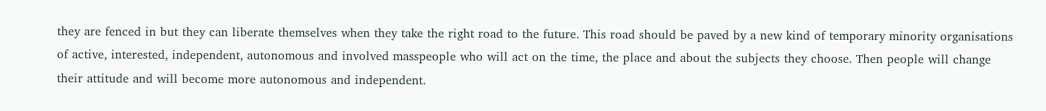they are fenced in but they can liberate themselves when they take the right road to the future. This road should be paved by a new kind of temporary minority organisations of active, interested, independent, autonomous and involved masspeople who will act on the time, the place and about the subjects they choose. Then people will change their attitude and will become more autonomous and independent.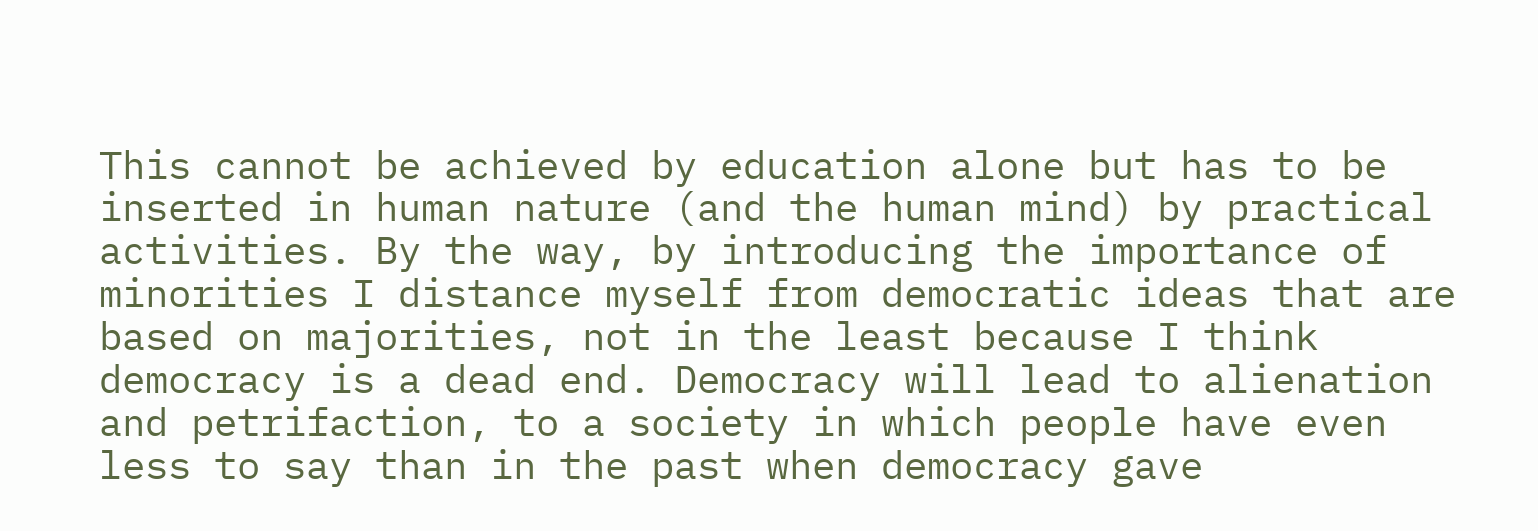This cannot be achieved by education alone but has to be inserted in human nature (and the human mind) by practical activities. By the way, by introducing the importance of minorities I distance myself from democratic ideas that are based on majorities, not in the least because I think democracy is a dead end. Democracy will lead to alienation and petrifaction, to a society in which people have even less to say than in the past when democracy gave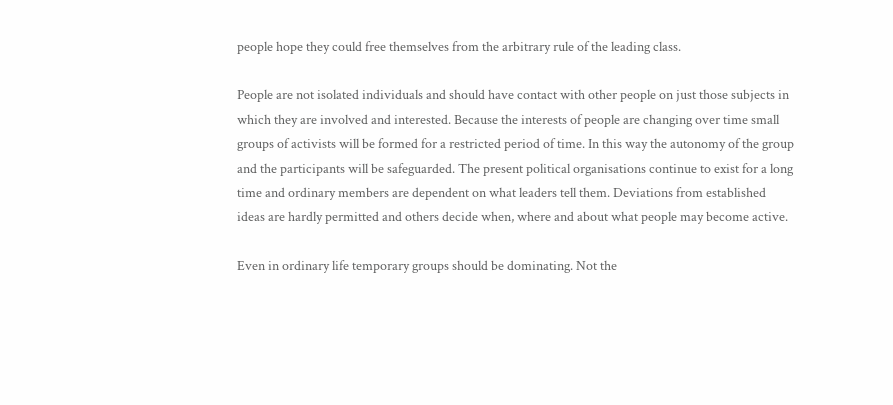people hope they could free themselves from the arbitrary rule of the leading class.

People are not isolated individuals and should have contact with other people on just those subjects in which they are involved and interested. Because the interests of people are changing over time small groups of activists will be formed for a restricted period of time. In this way the autonomy of the group and the participants will be safeguarded. The present political organisations continue to exist for a long time and ordinary members are dependent on what leaders tell them. Deviations from established ideas are hardly permitted and others decide when, where and about what people may become active.

Even in ordinary life temporary groups should be dominating. Not the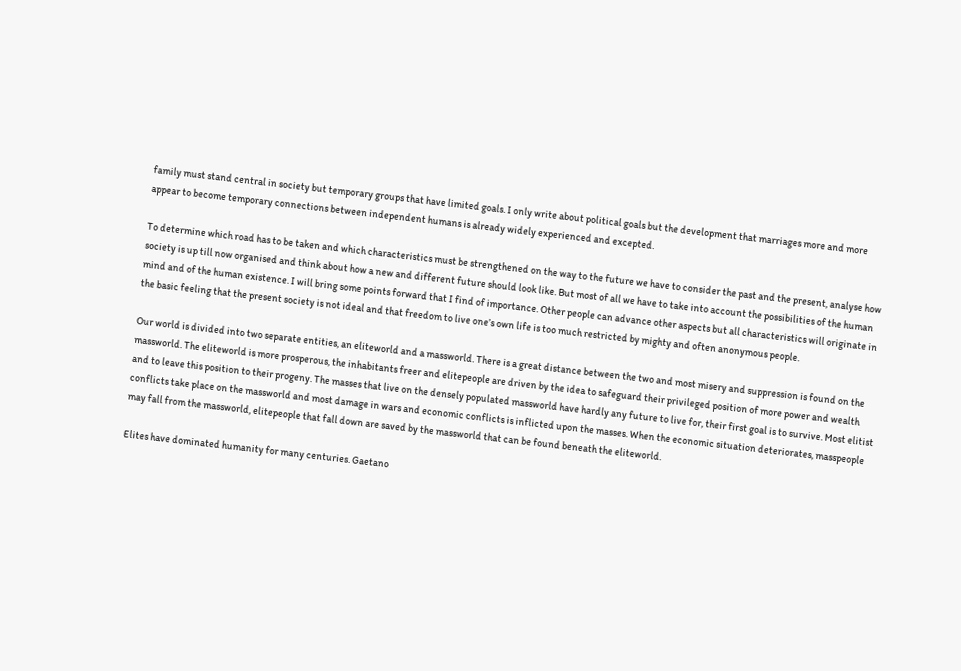family must stand central in society but temporary groups that have limited goals. I only write about political goals but the development that marriages more and more appear to become temporary connections between independent humans is already widely experienced and excepted.

To determine which road has to be taken and which characteristics must be strengthened on the way to the future we have to consider the past and the present, analyse how society is up till now organised and think about how a new and different future should look like. But most of all we have to take into account the possibilities of the human mind and of the human existence. I will bring some points forward that I find of importance. Other people can advance other aspects but all characteristics will originate in the basic feeling that the present society is not ideal and that freedom to live one’s own life is too much restricted by mighty and often anonymous people.

Our world is divided into two separate entities, an eliteworld and a massworld. There is a great distance between the two and most misery and suppression is found on the massworld. The eliteworld is more prosperous, the inhabitants freer and elitepeople are driven by the idea to safeguard their privileged position of more power and wealth and to leave this position to their progeny. The masses that live on the densely populated massworld have hardly any future to live for, their first goal is to survive. Most elitist conflicts take place on the massworld and most damage in wars and economic conflicts is inflicted upon the masses. When the economic situation deteriorates, masspeople may fall from the massworld, elitepeople that fall down are saved by the massworld that can be found beneath the eliteworld.

Elites have dominated humanity for many centuries. Gaetano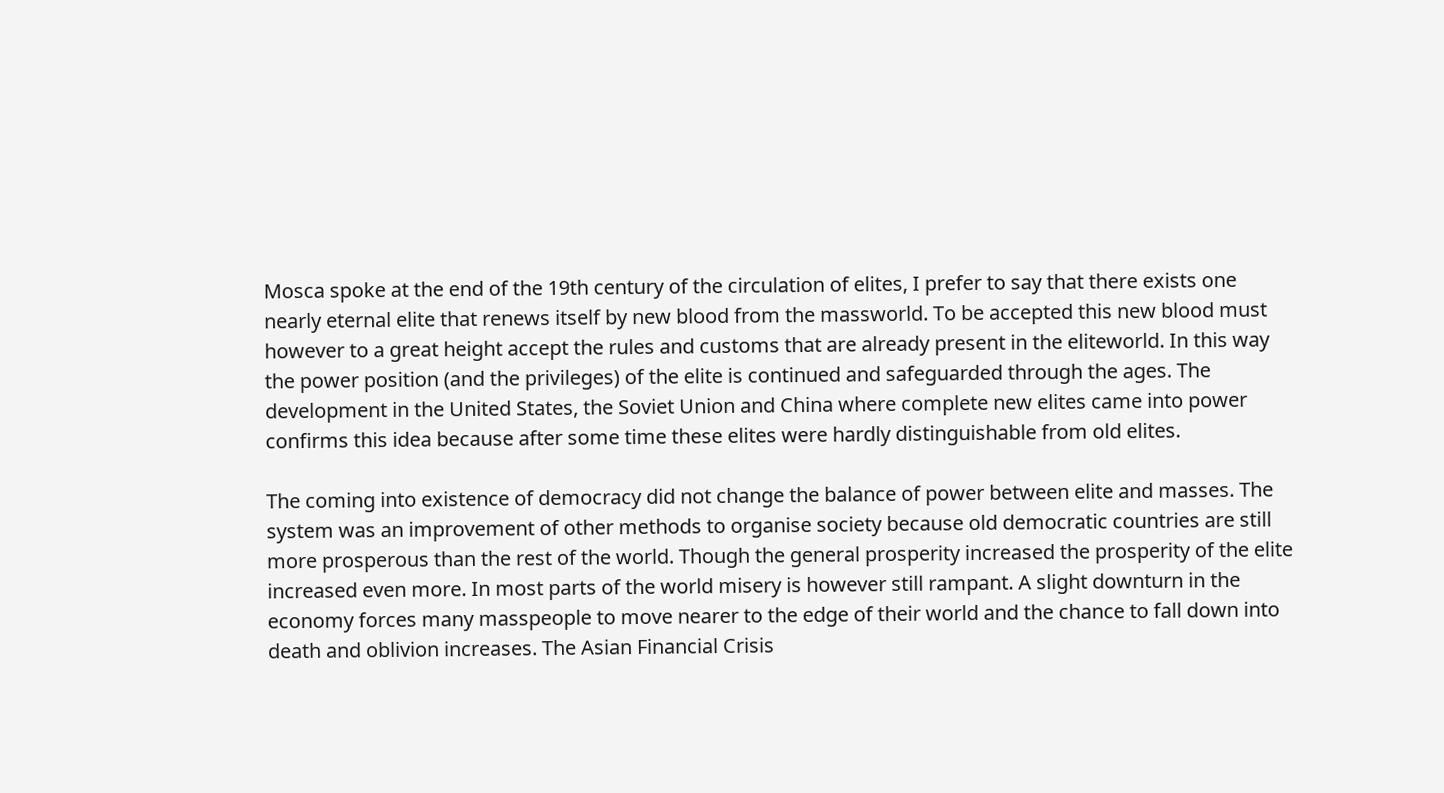Mosca spoke at the end of the 19th century of the circulation of elites, I prefer to say that there exists one nearly eternal elite that renews itself by new blood from the massworld. To be accepted this new blood must however to a great height accept the rules and customs that are already present in the eliteworld. In this way the power position (and the privileges) of the elite is continued and safeguarded through the ages. The development in the United States, the Soviet Union and China where complete new elites came into power confirms this idea because after some time these elites were hardly distinguishable from old elites.

The coming into existence of democracy did not change the balance of power between elite and masses. The system was an improvement of other methods to organise society because old democratic countries are still more prosperous than the rest of the world. Though the general prosperity increased the prosperity of the elite increased even more. In most parts of the world misery is however still rampant. A slight downturn in the economy forces many masspeople to move nearer to the edge of their world and the chance to fall down into death and oblivion increases. The Asian Financial Crisis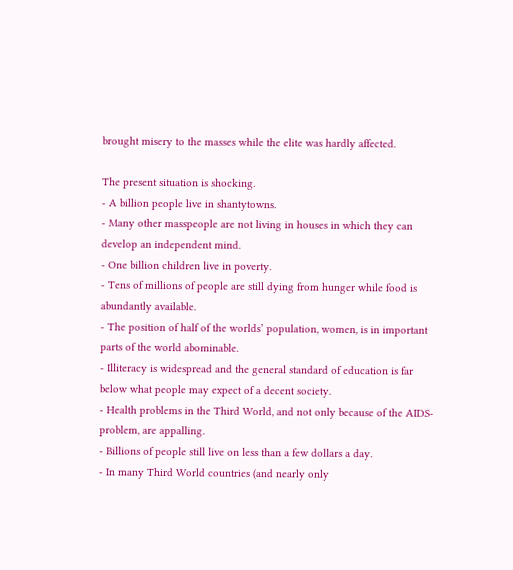brought misery to the masses while the elite was hardly affected.

The present situation is shocking.
- A billion people live in shantytowns.
- Many other masspeople are not living in houses in which they can develop an independent mind.
- One billion children live in poverty.
- Tens of millions of people are still dying from hunger while food is abundantly available.
- The position of half of the worlds’ population, women, is in important parts of the world abominable.
- Illiteracy is widespread and the general standard of education is far below what people may expect of a decent society.
- Health problems in the Third World, and not only because of the AIDS-problem, are appalling.
- Billions of people still live on less than a few dollars a day.
- In many Third World countries (and nearly only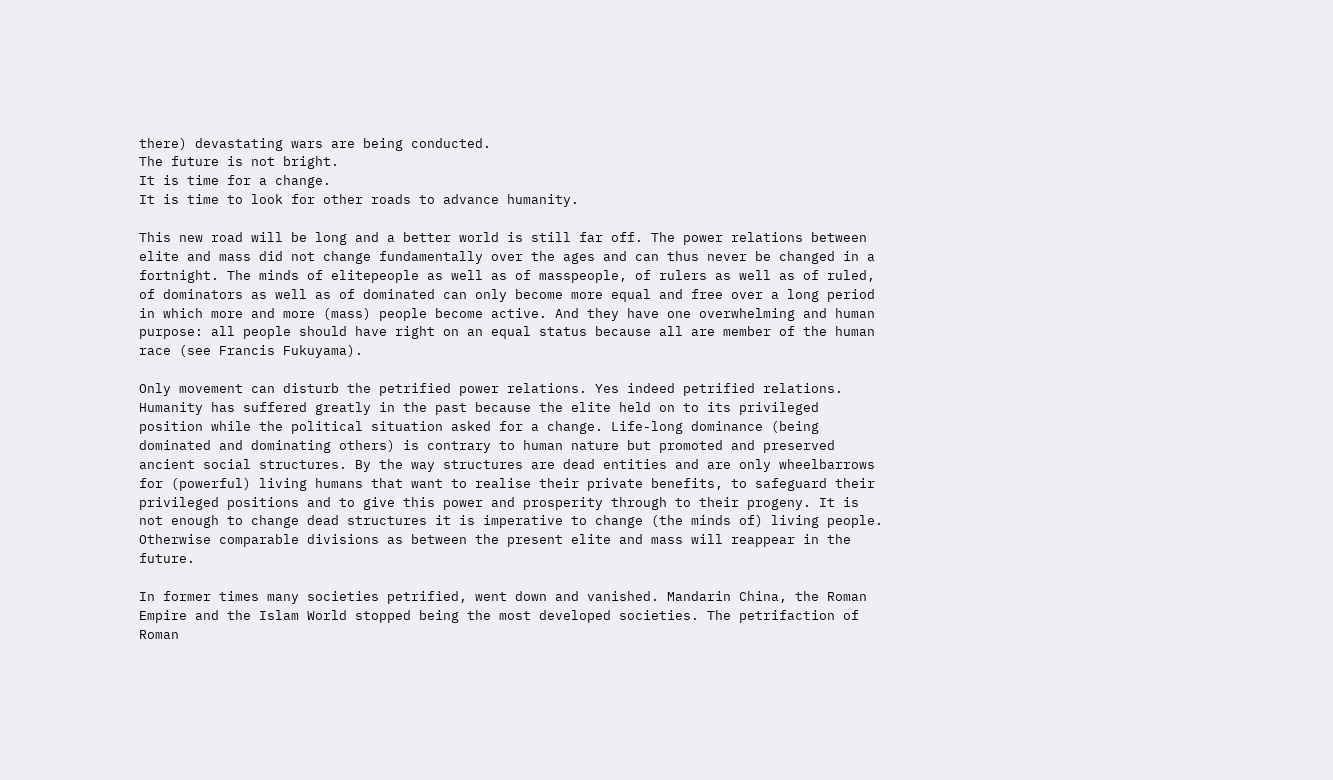there) devastating wars are being conducted.
The future is not bright.
It is time for a change.
It is time to look for other roads to advance humanity.

This new road will be long and a better world is still far off. The power relations between elite and mass did not change fundamentally over the ages and can thus never be changed in a fortnight. The minds of elitepeople as well as of masspeople, of rulers as well as of ruled, of dominators as well as of dominated can only become more equal and free over a long period in which more and more (mass) people become active. And they have one overwhelming and human purpose: all people should have right on an equal status because all are member of the human race (see Francis Fukuyama).

Only movement can disturb the petrified power relations. Yes indeed petrified relations. Humanity has suffered greatly in the past because the elite held on to its privileged position while the political situation asked for a change. Life-long dominance (being dominated and dominating others) is contrary to human nature but promoted and preserved ancient social structures. By the way structures are dead entities and are only wheelbarrows for (powerful) living humans that want to realise their private benefits, to safeguard their privileged positions and to give this power and prosperity through to their progeny. It is not enough to change dead structures it is imperative to change (the minds of) living people. Otherwise comparable divisions as between the present elite and mass will reappear in the future.

In former times many societies petrified, went down and vanished. Mandarin China, the Roman Empire and the Islam World stopped being the most developed societies. The petrifaction of Roman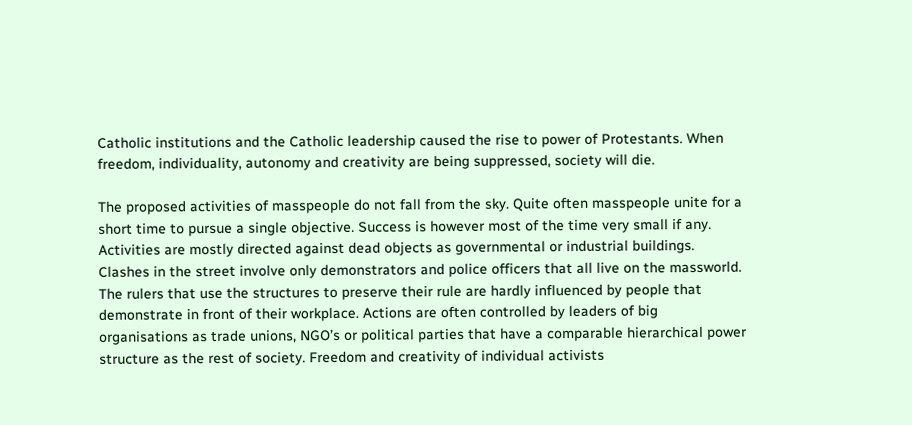Catholic institutions and the Catholic leadership caused the rise to power of Protestants. When freedom, individuality, autonomy and creativity are being suppressed, society will die.

The proposed activities of masspeople do not fall from the sky. Quite often masspeople unite for a short time to pursue a single objective. Success is however most of the time very small if any. Activities are mostly directed against dead objects as governmental or industrial buildings. Clashes in the street involve only demonstrators and police officers that all live on the massworld. The rulers that use the structures to preserve their rule are hardly influenced by people that demonstrate in front of their workplace. Actions are often controlled by leaders of big organisations as trade unions, NGO’s or political parties that have a comparable hierarchical power structure as the rest of society. Freedom and creativity of individual activists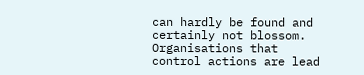can hardly be found and certainly not blossom. Organisations that control actions are lead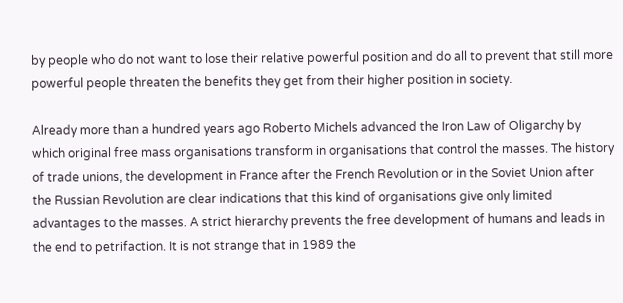by people who do not want to lose their relative powerful position and do all to prevent that still more powerful people threaten the benefits they get from their higher position in society.

Already more than a hundred years ago Roberto Michels advanced the Iron Law of Oligarchy by which original free mass organisations transform in organisations that control the masses. The history of trade unions, the development in France after the French Revolution or in the Soviet Union after the Russian Revolution are clear indications that this kind of organisations give only limited advantages to the masses. A strict hierarchy prevents the free development of humans and leads in the end to petrifaction. It is not strange that in 1989 the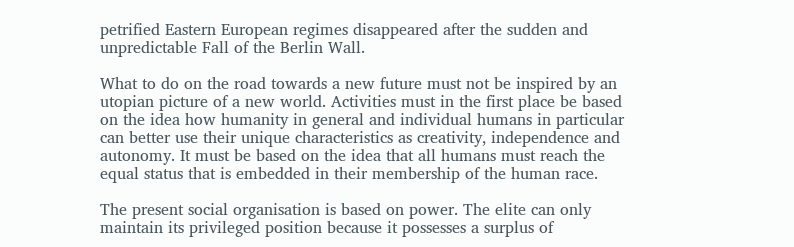petrified Eastern European regimes disappeared after the sudden and unpredictable Fall of the Berlin Wall.

What to do on the road towards a new future must not be inspired by an utopian picture of a new world. Activities must in the first place be based on the idea how humanity in general and individual humans in particular can better use their unique characteristics as creativity, independence and autonomy. It must be based on the idea that all humans must reach the equal status that is embedded in their membership of the human race.

The present social organisation is based on power. The elite can only maintain its privileged position because it possesses a surplus of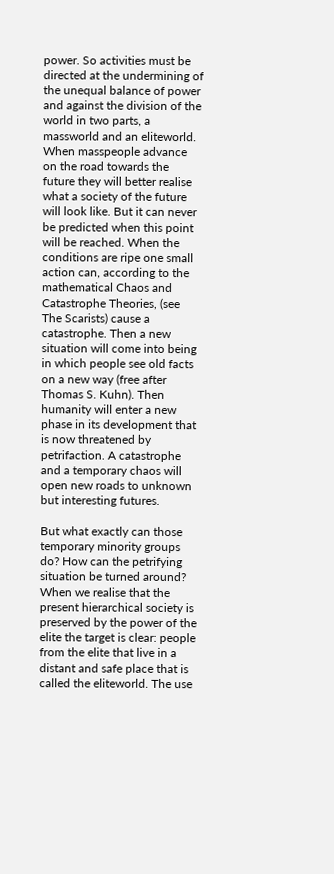power. So activities must be directed at the undermining of the unequal balance of power and against the division of the world in two parts, a massworld and an eliteworld. When masspeople advance on the road towards the future they will better realise what a society of the future will look like. But it can never be predicted when this point will be reached. When the conditions are ripe one small action can, according to the mathematical Chaos and Catastrophe Theories, (see The Scarists) cause a catastrophe. Then a new situation will come into being in which people see old facts on a new way (free after Thomas S. Kuhn). Then humanity will enter a new phase in its development that is now threatened by petrifaction. A catastrophe and a temporary chaos will open new roads to unknown but interesting futures.

But what exactly can those temporary minority groups do? How can the petrifying situation be turned around? When we realise that the present hierarchical society is preserved by the power of the elite the target is clear: people from the elite that live in a distant and safe place that is called the eliteworld. The use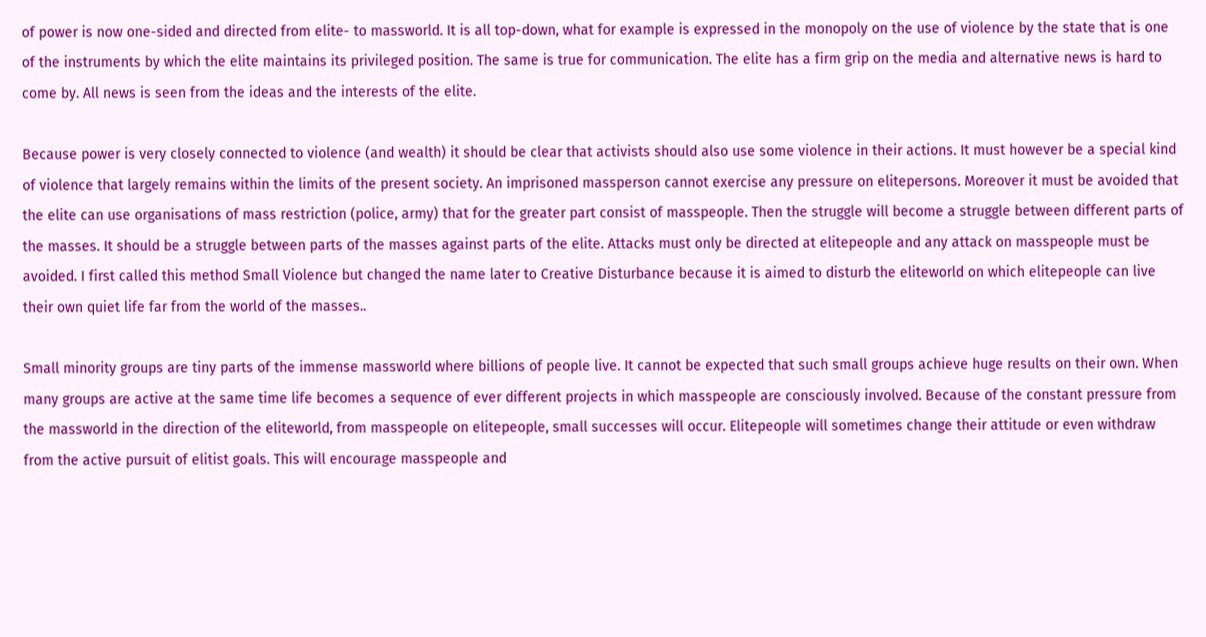of power is now one-sided and directed from elite- to massworld. It is all top-down, what for example is expressed in the monopoly on the use of violence by the state that is one of the instruments by which the elite maintains its privileged position. The same is true for communication. The elite has a firm grip on the media and alternative news is hard to come by. All news is seen from the ideas and the interests of the elite.

Because power is very closely connected to violence (and wealth) it should be clear that activists should also use some violence in their actions. It must however be a special kind of violence that largely remains within the limits of the present society. An imprisoned massperson cannot exercise any pressure on elitepersons. Moreover it must be avoided that the elite can use organisations of mass restriction (police, army) that for the greater part consist of masspeople. Then the struggle will become a struggle between different parts of the masses. It should be a struggle between parts of the masses against parts of the elite. Attacks must only be directed at elitepeople and any attack on masspeople must be avoided. I first called this method Small Violence but changed the name later to Creative Disturbance because it is aimed to disturb the eliteworld on which elitepeople can live their own quiet life far from the world of the masses..

Small minority groups are tiny parts of the immense massworld where billions of people live. It cannot be expected that such small groups achieve huge results on their own. When many groups are active at the same time life becomes a sequence of ever different projects in which masspeople are consciously involved. Because of the constant pressure from the massworld in the direction of the eliteworld, from masspeople on elitepeople, small successes will occur. Elitepeople will sometimes change their attitude or even withdraw from the active pursuit of elitist goals. This will encourage masspeople and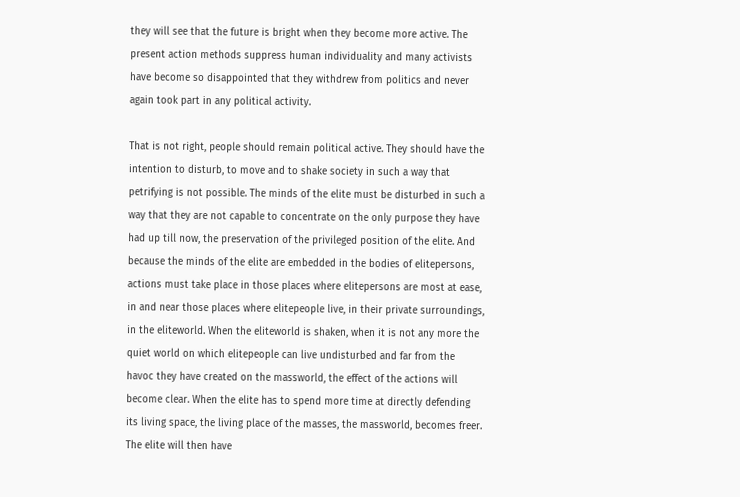they will see that the future is bright when they become more active. The present action methods suppress human individuality and many activists have become so disappointed that they withdrew from politics and never again took part in any political activity.

That is not right, people should remain political active. They should have the intention to disturb, to move and to shake society in such a way that petrifying is not possible. The minds of the elite must be disturbed in such a way that they are not capable to concentrate on the only purpose they have had up till now, the preservation of the privileged position of the elite. And because the minds of the elite are embedded in the bodies of elitepersons, actions must take place in those places where elitepersons are most at ease, in and near those places where elitepeople live, in their private surroundings, in the eliteworld. When the eliteworld is shaken, when it is not any more the quiet world on which elitepeople can live undisturbed and far from the havoc they have created on the massworld, the effect of the actions will become clear. When the elite has to spend more time at directly defending its living space, the living place of the masses, the massworld, becomes freer. The elite will then have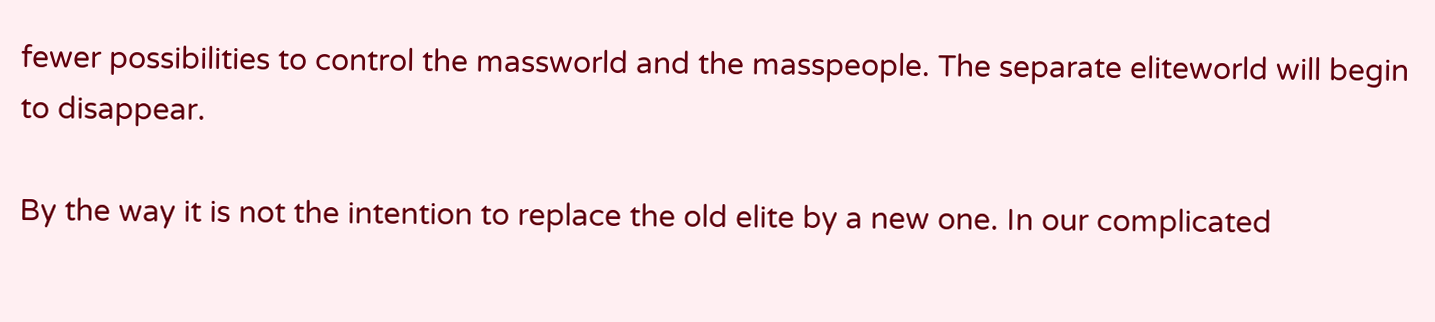fewer possibilities to control the massworld and the masspeople. The separate eliteworld will begin to disappear.

By the way it is not the intention to replace the old elite by a new one. In our complicated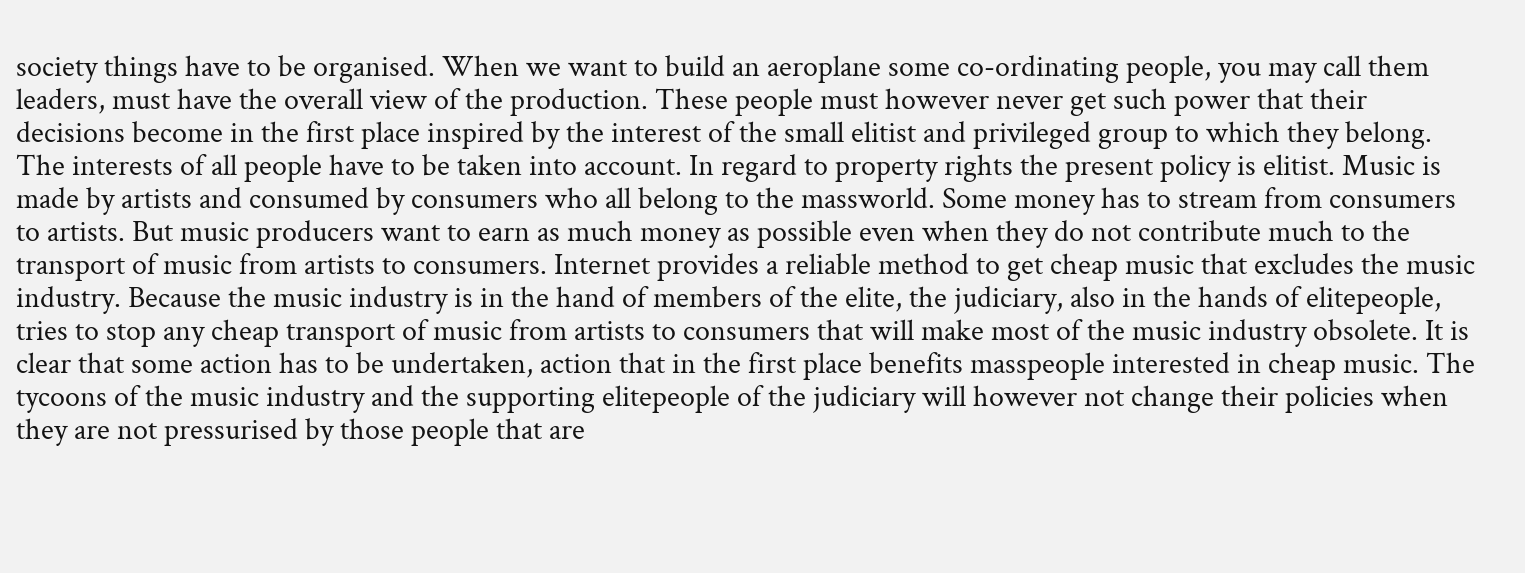society things have to be organised. When we want to build an aeroplane some co-ordinating people, you may call them leaders, must have the overall view of the production. These people must however never get such power that their decisions become in the first place inspired by the interest of the small elitist and privileged group to which they belong. The interests of all people have to be taken into account. In regard to property rights the present policy is elitist. Music is made by artists and consumed by consumers who all belong to the massworld. Some money has to stream from consumers to artists. But music producers want to earn as much money as possible even when they do not contribute much to the transport of music from artists to consumers. Internet provides a reliable method to get cheap music that excludes the music industry. Because the music industry is in the hand of members of the elite, the judiciary, also in the hands of elitepeople, tries to stop any cheap transport of music from artists to consumers that will make most of the music industry obsolete. It is clear that some action has to be undertaken, action that in the first place benefits masspeople interested in cheap music. The tycoons of the music industry and the supporting elitepeople of the judiciary will however not change their policies when they are not pressurised by those people that are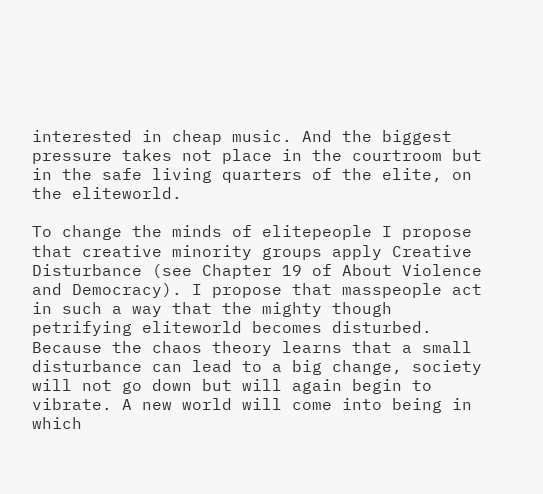interested in cheap music. And the biggest pressure takes not place in the courtroom but in the safe living quarters of the elite, on the eliteworld.

To change the minds of elitepeople I propose that creative minority groups apply Creative Disturbance (see Chapter 19 of About Violence and Democracy). I propose that masspeople act in such a way that the mighty though petrifying eliteworld becomes disturbed. Because the chaos theory learns that a small disturbance can lead to a big change, society will not go down but will again begin to vibrate. A new world will come into being in which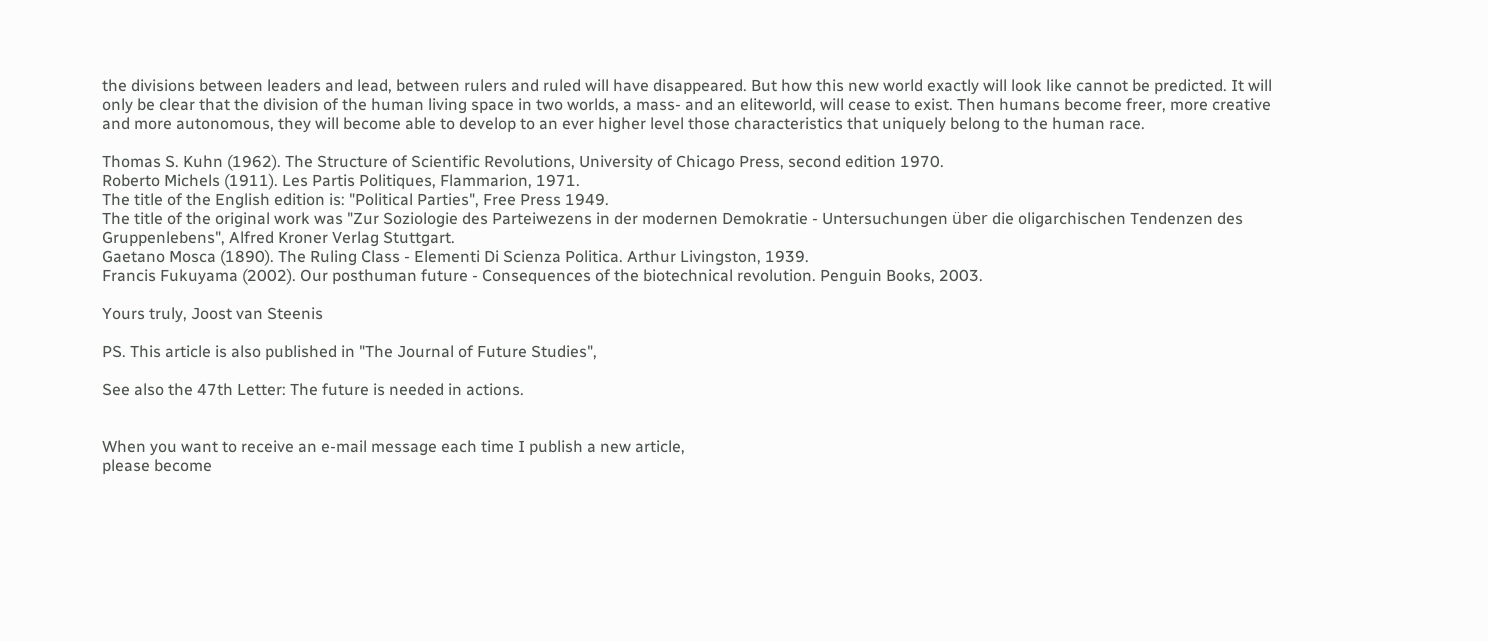the divisions between leaders and lead, between rulers and ruled will have disappeared. But how this new world exactly will look like cannot be predicted. It will only be clear that the division of the human living space in two worlds, a mass- and an eliteworld, will cease to exist. Then humans become freer, more creative and more autonomous, they will become able to develop to an ever higher level those characteristics that uniquely belong to the human race.

Thomas S. Kuhn (1962). The Structure of Scientific Revolutions, University of Chicago Press, second edition 1970.
Roberto Michels (1911). Les Partis Politiques, Flammarion, 1971.
The title of the English edition is: "Political Parties", Free Press 1949.
The title of the original work was "Zur Soziologie des Parteiwezens in der modernen Demokratie - Untersuchungen über die oligarchischen Tendenzen des Gruppenlebens", Alfred Kroner Verlag Stuttgart.
Gaetano Mosca (1890). The Ruling Class - Elementi Di Scienza Politica. Arthur Livingston, 1939.
Francis Fukuyama (2002). Our posthuman future - Consequences of the biotechnical revolution. Penguin Books, 2003.

Yours truly, Joost van Steenis

PS. This article is also published in "The Journal of Future Studies",

See also the 47th Letter: The future is needed in actions.


When you want to receive an e-mail message each time I publish a new article,
please become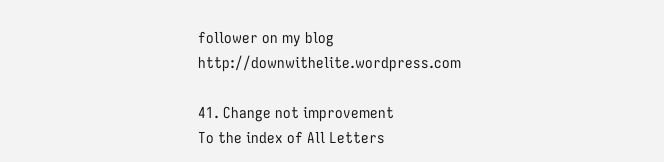follower on my blog http://downwithelite.wordpress.com

41. Change not improvement
To the index of All Letters